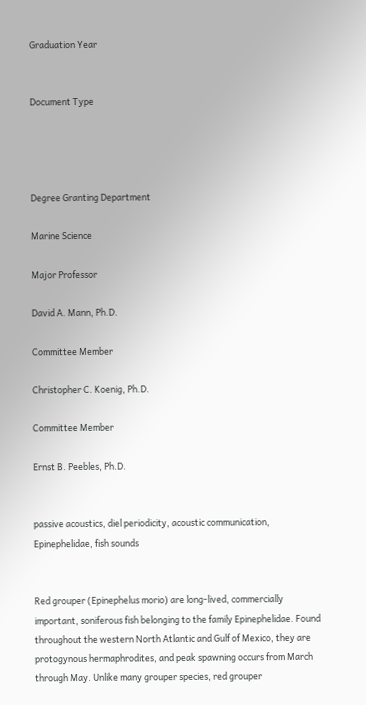Graduation Year


Document Type




Degree Granting Department

Marine Science

Major Professor

David A. Mann, Ph.D.

Committee Member

Christopher C. Koenig, Ph.D.

Committee Member

Ernst B. Peebles, Ph.D.


passive acoustics, diel periodicity, acoustic communication, Epinephelidae, fish sounds


Red grouper (Epinephelus morio) are long-lived, commercially important, soniferous fish belonging to the family Epinephelidae. Found throughout the western North Atlantic and Gulf of Mexico, they are protogynous hermaphrodites, and peak spawning occurs from March through May. Unlike many grouper species, red grouper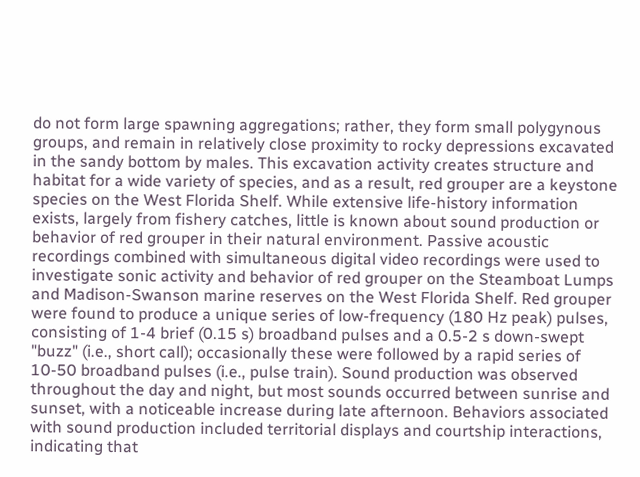do not form large spawning aggregations; rather, they form small polygynous groups, and remain in relatively close proximity to rocky depressions excavated in the sandy bottom by males. This excavation activity creates structure and habitat for a wide variety of species, and as a result, red grouper are a keystone species on the West Florida Shelf. While extensive life-history information exists, largely from fishery catches, little is known about sound production or behavior of red grouper in their natural environment. Passive acoustic recordings combined with simultaneous digital video recordings were used to investigate sonic activity and behavior of red grouper on the Steamboat Lumps and Madison-Swanson marine reserves on the West Florida Shelf. Red grouper were found to produce a unique series of low-frequency (180 Hz peak) pulses, consisting of 1-4 brief (0.15 s) broadband pulses and a 0.5-2 s down-swept "buzz" (i.e., short call); occasionally these were followed by a rapid series of 10-50 broadband pulses (i.e., pulse train). Sound production was observed throughout the day and night, but most sounds occurred between sunrise and sunset, with a noticeable increase during late afternoon. Behaviors associated with sound production included territorial displays and courtship interactions, indicating that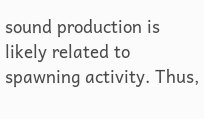sound production is likely related to spawning activity. Thus,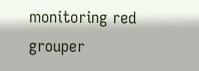monitoring red grouper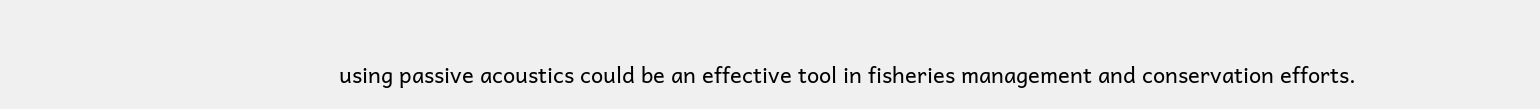using passive acoustics could be an effective tool in fisheries management and conservation efforts.